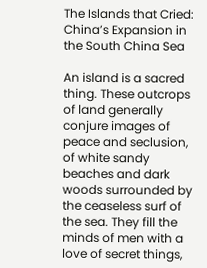The Islands that Cried: China’s Expansion in the South China Sea

An island is a sacred thing. These outcrops of land generally conjure images of peace and seclusion, of white sandy beaches and dark woods surrounded by the ceaseless surf of the sea. They fill the minds of men with a love of secret things,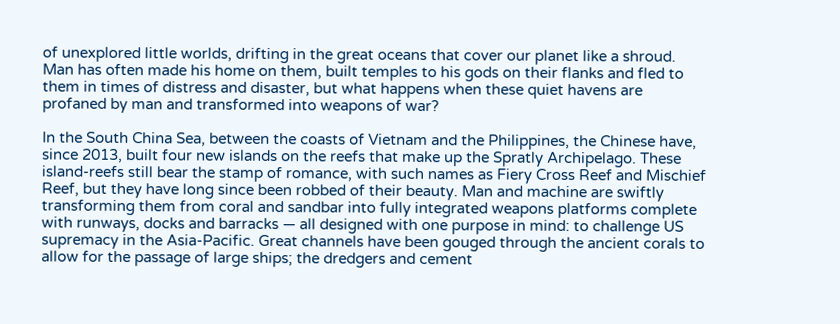of unexplored little worlds, drifting in the great oceans that cover our planet like a shroud. Man has often made his home on them, built temples to his gods on their flanks and fled to them in times of distress and disaster, but what happens when these quiet havens are profaned by man and transformed into weapons of war?

In the South China Sea, between the coasts of Vietnam and the Philippines, the Chinese have, since 2013, built four new islands on the reefs that make up the Spratly Archipelago. These island-reefs still bear the stamp of romance, with such names as Fiery Cross Reef and Mischief Reef, but they have long since been robbed of their beauty. Man and machine are swiftly transforming them from coral and sandbar into fully integrated weapons platforms complete with runways, docks and barracks — all designed with one purpose in mind: to challenge US supremacy in the Asia-Pacific. Great channels have been gouged through the ancient corals to allow for the passage of large ships; the dredgers and cement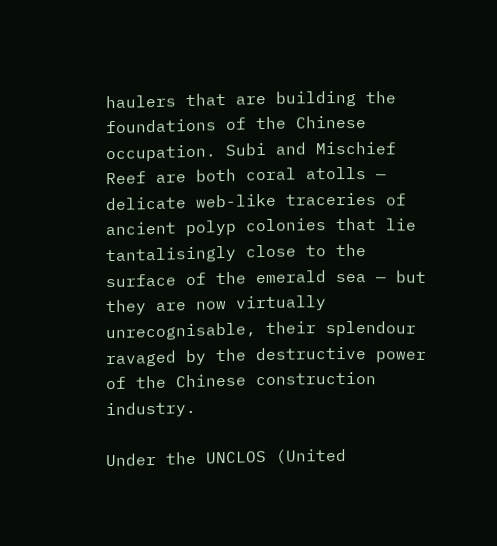haulers that are building the foundations of the Chinese occupation. Subi and Mischief Reef are both coral atolls — delicate web-like traceries of ancient polyp colonies that lie tantalisingly close to the surface of the emerald sea — but they are now virtually unrecognisable, their splendour ravaged by the destructive power of the Chinese construction industry.

Under the UNCLOS (United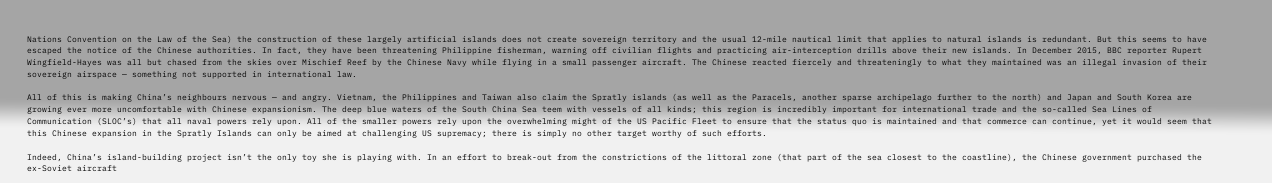Nations Convention on the Law of the Sea) the construction of these largely artificial islands does not create sovereign territory and the usual 12-mile nautical limit that applies to natural islands is redundant. But this seems to have escaped the notice of the Chinese authorities. In fact, they have been threatening Philippine fisherman, warning off civilian flights and practicing air-interception drills above their new islands. In December 2015, BBC reporter Rupert Wingfield-Hayes was all but chased from the skies over Mischief Reef by the Chinese Navy while flying in a small passenger aircraft. The Chinese reacted fiercely and threateningly to what they maintained was an illegal invasion of their sovereign airspace — something not supported in international law.

All of this is making China’s neighbours nervous — and angry. Vietnam, the Philippines and Taiwan also claim the Spratly islands (as well as the Paracels, another sparse archipelago further to the north) and Japan and South Korea are growing ever more uncomfortable with Chinese expansionism. The deep blue waters of the South China Sea teem with vessels of all kinds; this region is incredibly important for international trade and the so-called Sea Lines of Communication (SLOC’s) that all naval powers rely upon. All of the smaller powers rely upon the overwhelming might of the US Pacific Fleet to ensure that the status quo is maintained and that commerce can continue, yet it would seem that this Chinese expansion in the Spratly Islands can only be aimed at challenging US supremacy; there is simply no other target worthy of such efforts.

Indeed, China’s island-building project isn’t the only toy she is playing with. In an effort to break-out from the constrictions of the littoral zone (that part of the sea closest to the coastline), the Chinese government purchased the ex-Soviet aircraft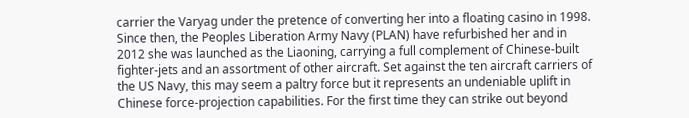carrier the Varyag under the pretence of converting her into a floating casino in 1998. Since then, the Peoples Liberation Army Navy (PLAN) have refurbished her and in 2012 she was launched as the Liaoning, carrying a full complement of Chinese-built fighter-jets and an assortment of other aircraft. Set against the ten aircraft carriers of the US Navy, this may seem a paltry force but it represents an undeniable uplift in Chinese force-projection capabilities. For the first time they can strike out beyond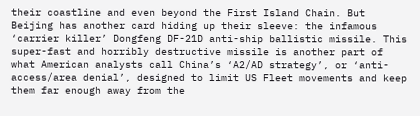their coastline and even beyond the First Island Chain. But Beijing has another card hiding up their sleeve: the infamous ‘carrier killer’ Dongfeng DF-21D anti-ship ballistic missile. This super-fast and horribly destructive missile is another part of what American analysts call China’s ‘A2/AD strategy’, or ‘anti-access/area denial’, designed to limit US Fleet movements and keep them far enough away from the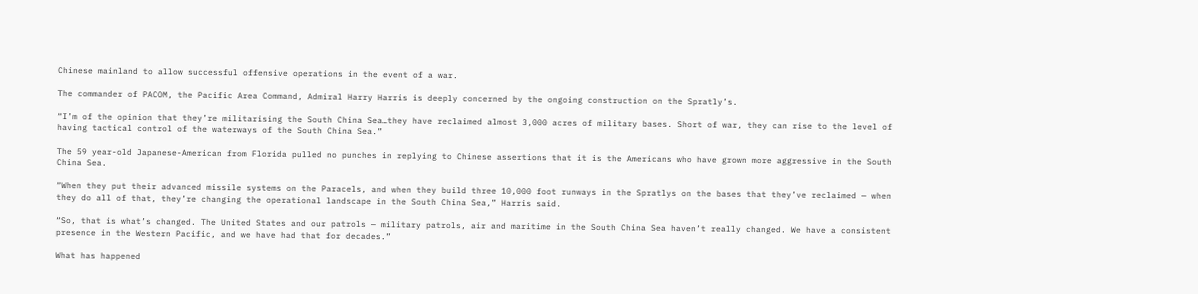Chinese mainland to allow successful offensive operations in the event of a war.

The commander of PACOM, the Pacific Area Command, Admiral Harry Harris is deeply concerned by the ongoing construction on the Spratly’s.

“I’m of the opinion that they’re militarising the South China Sea…they have reclaimed almost 3,000 acres of military bases. Short of war, they can rise to the level of having tactical control of the waterways of the South China Sea.”

The 59 year-old Japanese-American from Florida pulled no punches in replying to Chinese assertions that it is the Americans who have grown more aggressive in the South China Sea.

“When they put their advanced missile systems on the Paracels, and when they build three 10,000 foot runways in the Spratlys on the bases that they’ve reclaimed — when they do all of that, they’re changing the operational landscape in the South China Sea,” Harris said.

“So, that is what’s changed. The United States and our patrols — military patrols, air and maritime in the South China Sea haven’t really changed. We have a consistent presence in the Western Pacific, and we have had that for decades.”

What has happened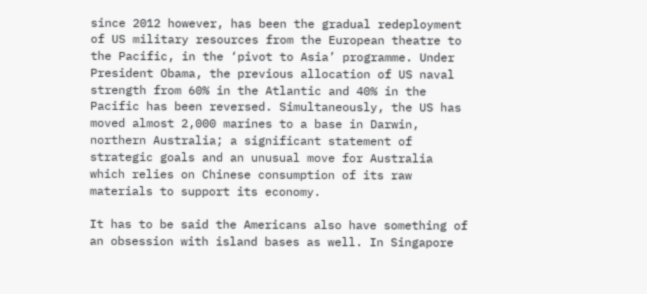since 2012 however, has been the gradual redeployment of US military resources from the European theatre to the Pacific, in the ‘pivot to Asia’ programme. Under President Obama, the previous allocation of US naval strength from 60% in the Atlantic and 40% in the Pacific has been reversed. Simultaneously, the US has moved almost 2,000 marines to a base in Darwin, northern Australia; a significant statement of strategic goals and an unusual move for Australia which relies on Chinese consumption of its raw materials to support its economy.

It has to be said the Americans also have something of an obsession with island bases as well. In Singapore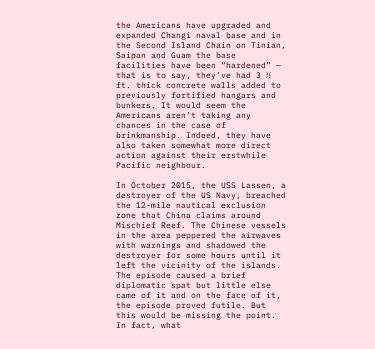the Americans have upgraded and expanded Changi naval base and in the Second Island Chain on Tinian, Saipan and Guam the base facilities have been “hardened” — that is to say, they’ve had 3 ½ ft. thick concrete walls added to previously fortified hangars and bunkers. It would seem the Americans aren’t taking any chances in the case of brinkmanship. Indeed, they have also taken somewhat more direct action against their erstwhile Pacific neighbour.

In October 2015, the USS Lassen, a destroyer of the US Navy, breached the 12-mile nautical exclusion zone that China claims around Mischief Reef. The Chinese vessels in the area peppered the airwaves with warnings and shadowed the destroyer for some hours until it left the vicinity of the islands. The episode caused a brief diplomatic spat but little else came of it and on the face of it, the episode proved futile. But this would be missing the point. In fact, what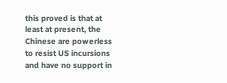this proved is that at least at present, the Chinese are powerless to resist US incursions and have no support in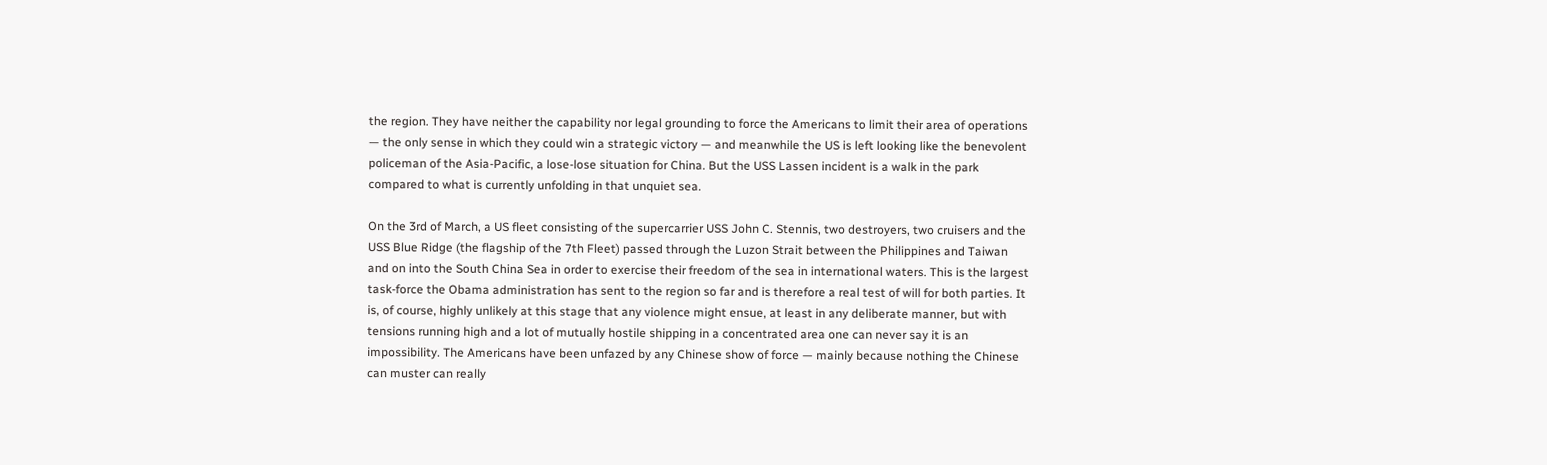the region. They have neither the capability nor legal grounding to force the Americans to limit their area of operations — the only sense in which they could win a strategic victory — and meanwhile the US is left looking like the benevolent policeman of the Asia-Pacific, a lose-lose situation for China. But the USS Lassen incident is a walk in the park compared to what is currently unfolding in that unquiet sea.

On the 3rd of March, a US fleet consisting of the supercarrier USS John C. Stennis, two destroyers, two cruisers and the USS Blue Ridge (the flagship of the 7th Fleet) passed through the Luzon Strait between the Philippines and Taiwan and on into the South China Sea in order to exercise their freedom of the sea in international waters. This is the largest task-force the Obama administration has sent to the region so far and is therefore a real test of will for both parties. It is, of course, highly unlikely at this stage that any violence might ensue, at least in any deliberate manner, but with tensions running high and a lot of mutually hostile shipping in a concentrated area one can never say it is an impossibility. The Americans have been unfazed by any Chinese show of force — mainly because nothing the Chinese can muster can really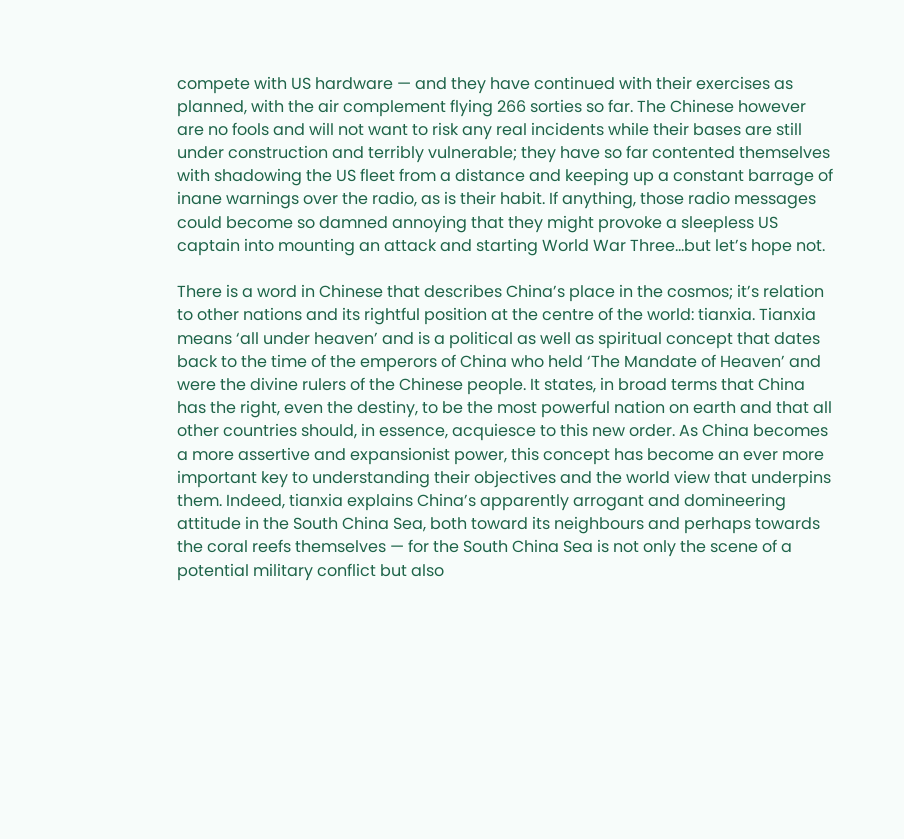compete with US hardware — and they have continued with their exercises as planned, with the air complement flying 266 sorties so far. The Chinese however are no fools and will not want to risk any real incidents while their bases are still under construction and terribly vulnerable; they have so far contented themselves with shadowing the US fleet from a distance and keeping up a constant barrage of inane warnings over the radio, as is their habit. If anything, those radio messages could become so damned annoying that they might provoke a sleepless US captain into mounting an attack and starting World War Three…but let’s hope not.

There is a word in Chinese that describes China’s place in the cosmos; it’s relation to other nations and its rightful position at the centre of the world: tianxia. Tianxia means ‘all under heaven’ and is a political as well as spiritual concept that dates back to the time of the emperors of China who held ‘The Mandate of Heaven’ and were the divine rulers of the Chinese people. It states, in broad terms that China has the right, even the destiny, to be the most powerful nation on earth and that all other countries should, in essence, acquiesce to this new order. As China becomes a more assertive and expansionist power, this concept has become an ever more important key to understanding their objectives and the world view that underpins them. Indeed, tianxia explains China’s apparently arrogant and domineering attitude in the South China Sea, both toward its neighbours and perhaps towards the coral reefs themselves — for the South China Sea is not only the scene of a potential military conflict but also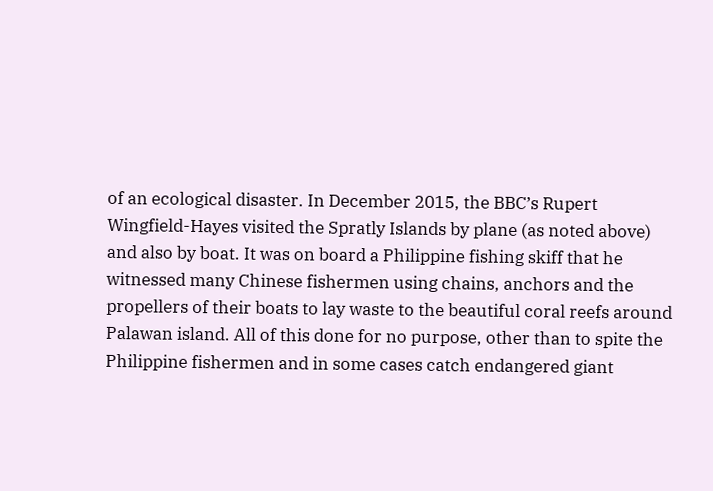of an ecological disaster. In December 2015, the BBC’s Rupert Wingfield-Hayes visited the Spratly Islands by plane (as noted above) and also by boat. It was on board a Philippine fishing skiff that he witnessed many Chinese fishermen using chains, anchors and the propellers of their boats to lay waste to the beautiful coral reefs around Palawan island. All of this done for no purpose, other than to spite the Philippine fishermen and in some cases catch endangered giant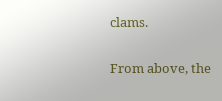clams.

From above, the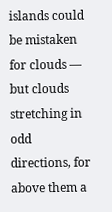islands could be mistaken for clouds — but clouds stretching in odd directions, for above them a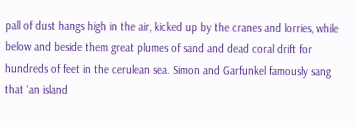pall of dust hangs high in the air, kicked up by the cranes and lorries, while below and beside them great plumes of sand and dead coral drift for hundreds of feet in the cerulean sea. Simon and Garfunkel famously sang that ‘an island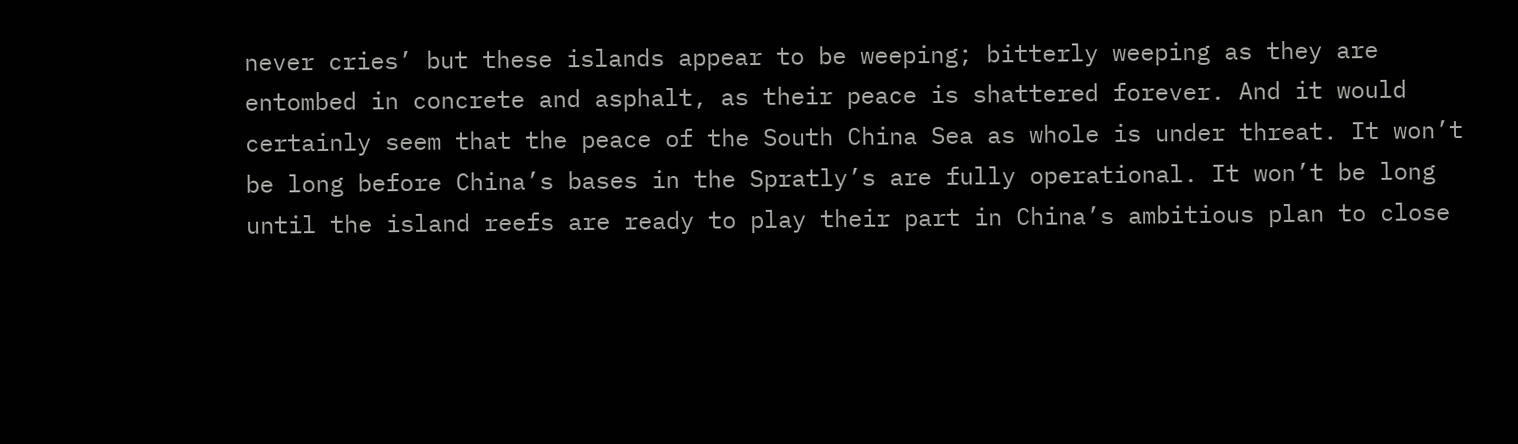never cries’ but these islands appear to be weeping; bitterly weeping as they are entombed in concrete and asphalt, as their peace is shattered forever. And it would certainly seem that the peace of the South China Sea as whole is under threat. It won’t be long before China’s bases in the Spratly’s are fully operational. It won’t be long until the island reefs are ready to play their part in China’s ambitious plan to close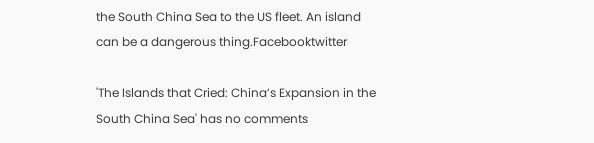the South China Sea to the US fleet. An island can be a dangerous thing.Facebooktwitter

'The Islands that Cried: China’s Expansion in the South China Sea' has no comments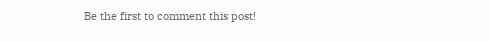Be the first to comment this post!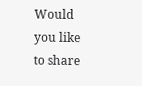Would you like to share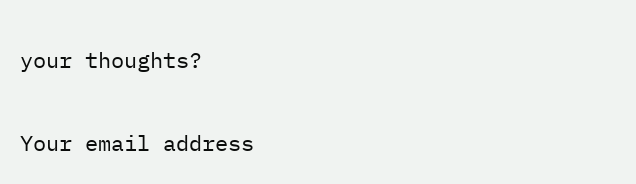your thoughts?

Your email address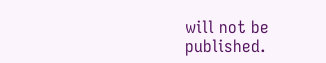will not be published.